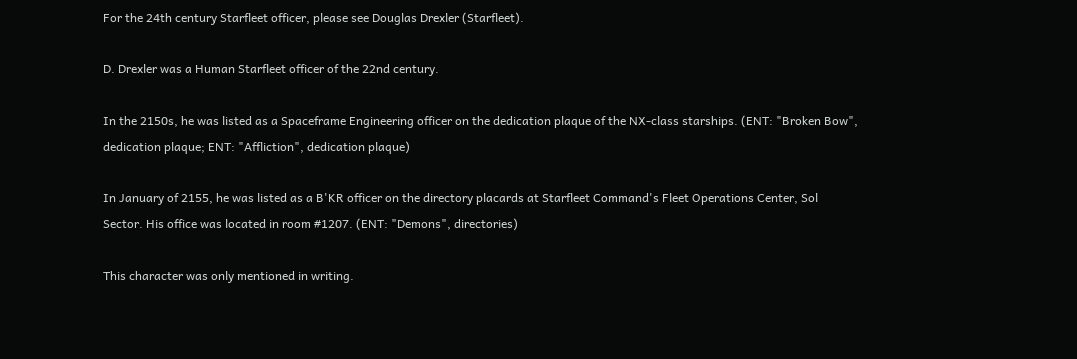For the 24th century Starfleet officer, please see Douglas Drexler (Starfleet).

D. Drexler was a Human Starfleet officer of the 22nd century.

In the 2150s, he was listed as a Spaceframe Engineering officer on the dedication plaque of the NX-class starships. (ENT: "Broken Bow", dedication plaque; ENT: "Affliction", dedication plaque)

In January of 2155, he was listed as a B'KR officer on the directory placards at Starfleet Command's Fleet Operations Center, Sol Sector. His office was located in room #1207. (ENT: "Demons", directories)

This character was only mentioned in writing.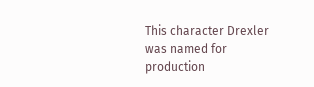This character Drexler was named for production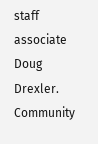staff associate Doug Drexler.
Community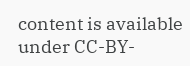content is available under CC-BY-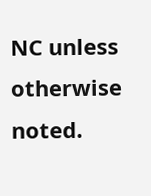NC unless otherwise noted.